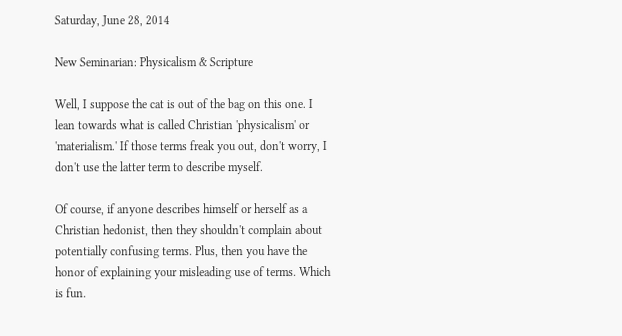Saturday, June 28, 2014

New Seminarian: Physicalism & Scripture

Well, I suppose the cat is out of the bag on this one. I lean towards what is called Christian 'physicalism' or 'materialism.' If those terms freak you out, don't worry, I don't use the latter term to describe myself.

Of course, if anyone describes himself or herself as a Christian hedonist, then they shouldn't complain about potentially confusing terms. Plus, then you have the honor of explaining your misleading use of terms. Which is fun.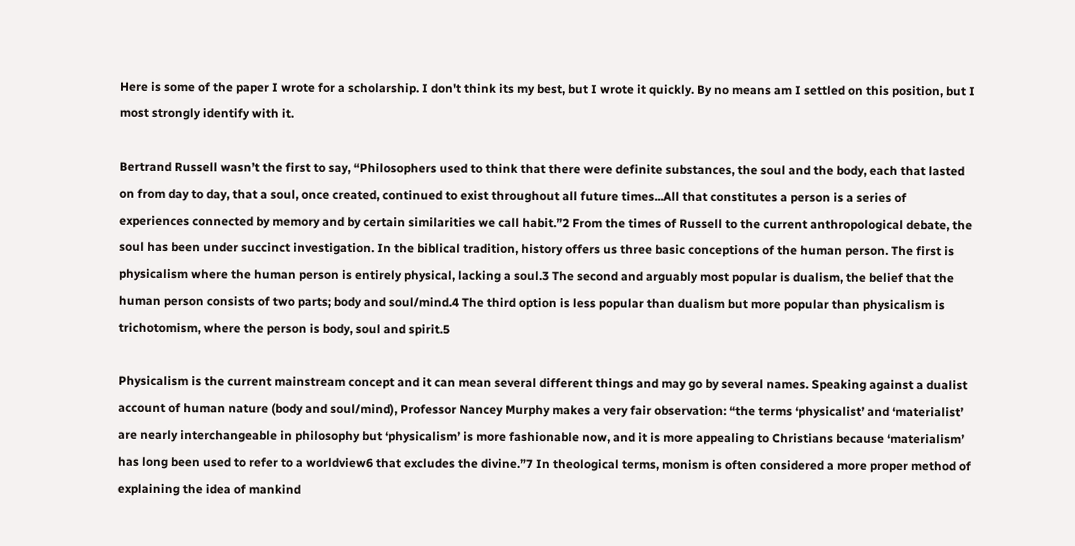Here is some of the paper I wrote for a scholarship. I don't think its my best, but I wrote it quickly. By no means am I settled on this position, but I most strongly identify with it.

Bertrand Russell wasn’t the first to say, “Philosophers used to think that there were definite substances, the soul and the body, each that lasted on from day to day, that a soul, once created, continued to exist throughout all future times...All that constitutes a person is a series of experiences connected by memory and by certain similarities we call habit.”2 From the times of Russell to the current anthropological debate, the soul has been under succinct investigation. In the biblical tradition, history offers us three basic conceptions of the human person. The first is physicalism where the human person is entirely physical, lacking a soul.3 The second and arguably most popular is dualism, the belief that the human person consists of two parts; body and soul/mind.4 The third option is less popular than dualism but more popular than physicalism is trichotomism, where the person is body, soul and spirit.5

Physicalism is the current mainstream concept and it can mean several different things and may go by several names. Speaking against a dualist account of human nature (body and soul/mind), Professor Nancey Murphy makes a very fair observation: “the terms ‘physicalist’ and ‘materialist’ are nearly interchangeable in philosophy but ‘physicalism’ is more fashionable now, and it is more appealing to Christians because ‘materialism’ has long been used to refer to a worldview6 that excludes the divine.”7 In theological terms, monism is often considered a more proper method of explaining the idea of mankind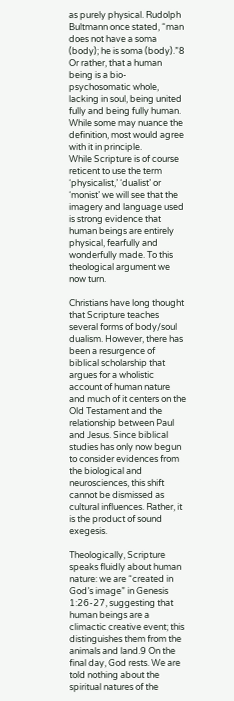as purely physical. Rudolph Bultmann once stated, “man does not have a soma (body); he is soma (body).”8 Or rather, that a human being is a bio-psychosomatic whole, lacking in soul, being united fully and being fully human. While some may nuance the definition, most would agree with it in principle.
While Scripture is of course reticent to use the term ‘physicalist,’ ‘dualist’ or ‘monist’ we will see that the imagery and language used is strong evidence that human beings are entirely physical, fearfully and wonderfully made. To this theological argument we now turn.

Christians have long thought that Scripture teaches several forms of body/soul dualism. However, there has been a resurgence of biblical scholarship that argues for a wholistic account of human nature and much of it centers on the Old Testament and the relationship between Paul and Jesus. Since biblical studies has only now begun to consider evidences from the biological and neurosciences, this shift cannot be dismissed as cultural influences. Rather, it is the product of sound exegesis.

Theologically, Scripture speaks fluidly about human nature: we are “created in God’s image” in Genesis 1:26-27, suggesting that human beings are a climactic creative event; this distinguishes them from the animals and land.9 On the final day, God rests. We are told nothing about the spiritual natures of the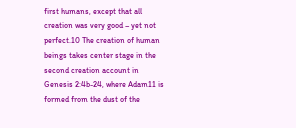first humans, except that all creation was very good – yet not perfect.10 The creation of human beings takes center stage in the second creation account in Genesis 2:4b-24, where Adam11 is formed from the dust of the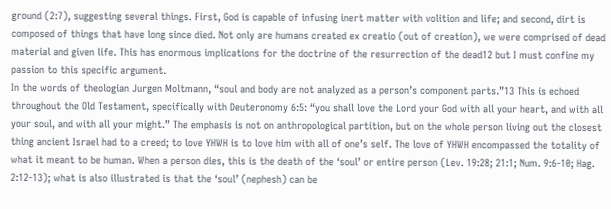ground (2:7), suggesting several things. First, God is capable of infusing inert matter with volition and life; and second, dirt is composed of things that have long since died. Not only are humans created ex creatio (out of creation), we were comprised of dead material and given life. This has enormous implications for the doctrine of the resurrection of the dead12 but I must confine my passion to this specific argument.
In the words of theologian Jurgen Moltmann, “soul and body are not analyzed as a person’s component parts.”13 This is echoed throughout the Old Testament, specifically with Deuteronomy 6:5: “you shall love the Lord your God with all your heart, and with all your soul, and with all your might.” The emphasis is not on anthropological partition, but on the whole person living out the closest thing ancient Israel had to a creed; to love YHWH is to love him with all of one’s self. The love of YHWH encompassed the totality of what it meant to be human. When a person dies, this is the death of the ‘soul’ or entire person (Lev. 19:28; 21:1; Num. 9:6-10; Hag. 2:12-13); what is also illustrated is that the ‘soul’ (nephesh) can be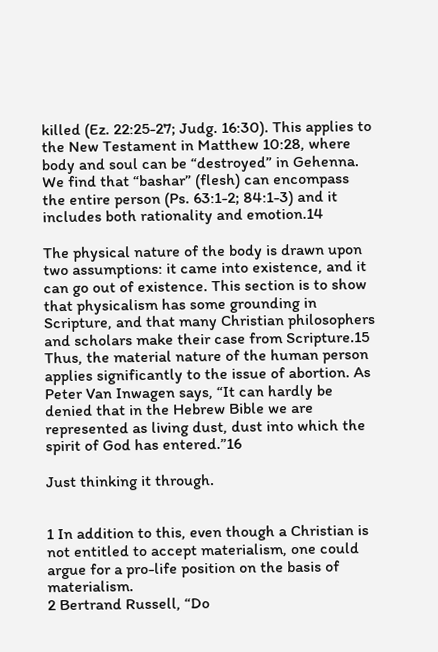killed (Ez. 22:25-27; Judg. 16:30). This applies to the New Testament in Matthew 10:28, where body and soul can be “destroyed” in Gehenna. We find that “bashar” (flesh) can encompass the entire person (Ps. 63:1-2; 84:1-3) and it includes both rationality and emotion.14

The physical nature of the body is drawn upon two assumptions: it came into existence, and it can go out of existence. This section is to show that physicalism has some grounding in Scripture, and that many Christian philosophers and scholars make their case from Scripture.15 Thus, the material nature of the human person applies significantly to the issue of abortion. As Peter Van Inwagen says, “It can hardly be denied that in the Hebrew Bible we are represented as living dust, dust into which the spirit of God has entered.”16

Just thinking it through.


1 In addition to this, even though a Christian is not entitled to accept materialism, one could argue for a pro-life position on the basis of materialism.
2 Bertrand Russell, “Do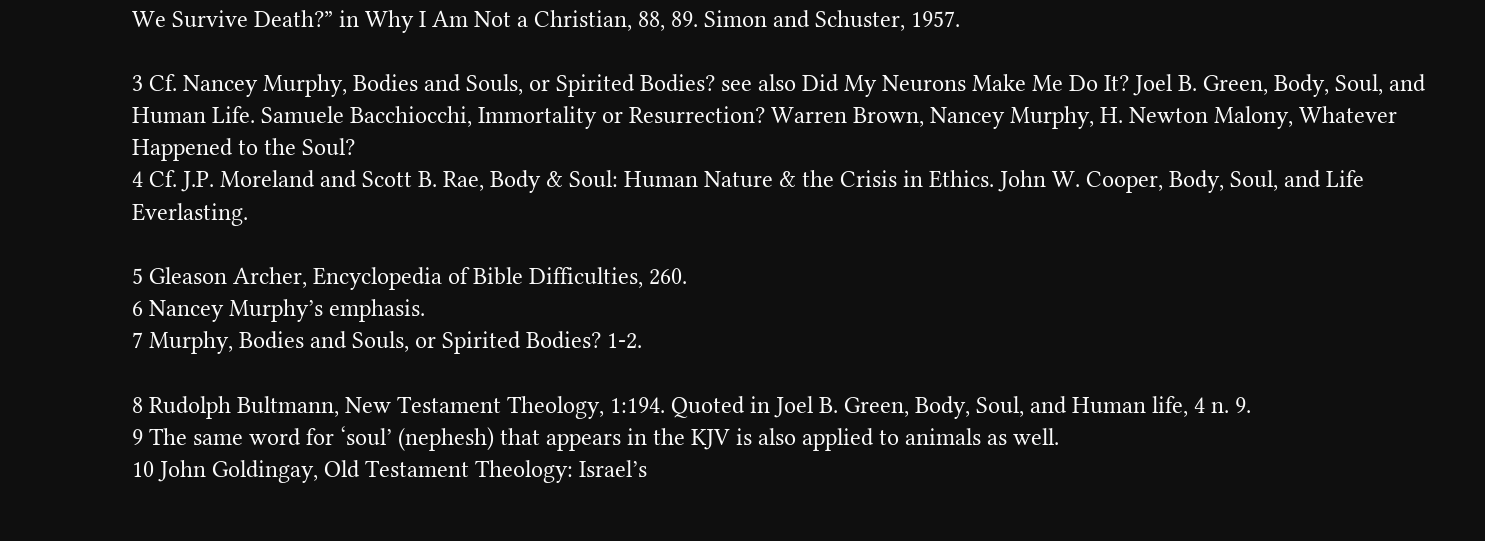We Survive Death?” in Why I Am Not a Christian, 88, 89. Simon and Schuster, 1957.

3 Cf. Nancey Murphy, Bodies and Souls, or Spirited Bodies? see also Did My Neurons Make Me Do It? Joel B. Green, Body, Soul, and Human Life. Samuele Bacchiocchi, Immortality or Resurrection? Warren Brown, Nancey Murphy, H. Newton Malony, Whatever Happened to the Soul?
4 Cf. J.P. Moreland and Scott B. Rae, Body & Soul: Human Nature & the Crisis in Ethics. John W. Cooper, Body, Soul, and Life Everlasting.

5 Gleason Archer, Encyclopedia of Bible Difficulties, 260.
6 Nancey Murphy’s emphasis.
7 Murphy, Bodies and Souls, or Spirited Bodies? 1-2.

8 Rudolph Bultmann, New Testament Theology, 1:194. Quoted in Joel B. Green, Body, Soul, and Human life, 4 n. 9.
9 The same word for ‘soul’ (nephesh) that appears in the KJV is also applied to animals as well.
10 John Goldingay, Old Testament Theology: Israel’s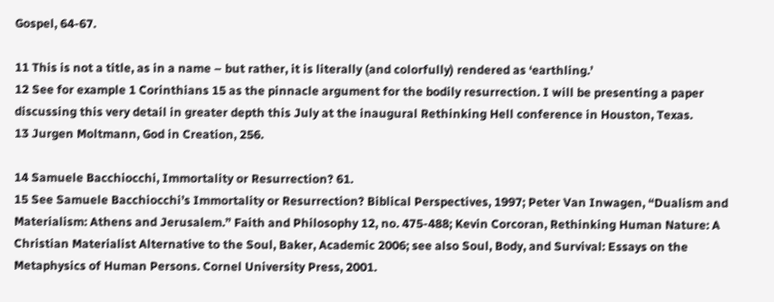Gospel, 64-67.

11 This is not a title, as in a name – but rather, it is literally (and colorfully) rendered as ‘earthling.’
12 See for example 1 Corinthians 15 as the pinnacle argument for the bodily resurrection. I will be presenting a paper discussing this very detail in greater depth this July at the inaugural Rethinking Hell conference in Houston, Texas.
13 Jurgen Moltmann, God in Creation, 256.

14 Samuele Bacchiocchi, Immortality or Resurrection? 61.
15 See Samuele Bacchiocchi’s Immortality or Resurrection? Biblical Perspectives, 1997; Peter Van Inwagen, “Dualism and Materialism: Athens and Jerusalem.” Faith and Philosophy 12, no. 475-488; Kevin Corcoran, Rethinking Human Nature: A Christian Materialist Alternative to the Soul, Baker, Academic 2006; see also Soul, Body, and Survival: Essays on the Metaphysics of Human Persons. Cornel University Press, 2001.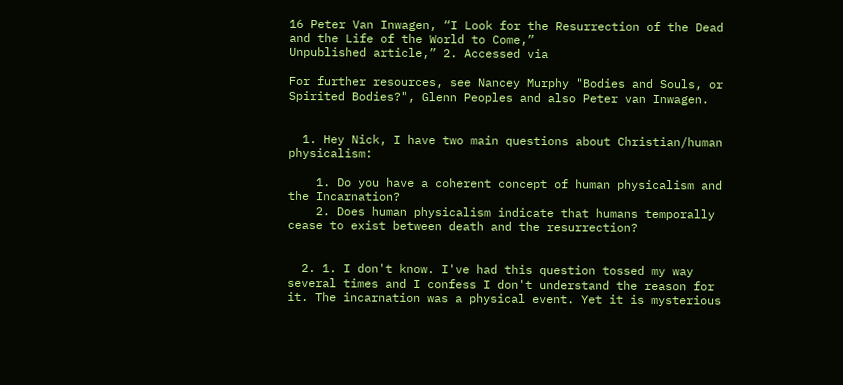16 Peter Van Inwagen, “I Look for the Resurrection of the Dead and the Life of the World to Come,”
Unpublished article,” 2. Accessed via

For further resources, see Nancey Murphy "Bodies and Souls, or Spirited Bodies?", Glenn Peoples and also Peter van Inwagen.


  1. Hey Nick, I have two main questions about Christian/human physicalism:

    1. Do you have a coherent concept of human physicalism and the Incarnation?
    2. Does human physicalism indicate that humans temporally cease to exist between death and the resurrection?


  2. 1. I don't know. I've had this question tossed my way several times and I confess I don't understand the reason for it. The incarnation was a physical event. Yet it is mysterious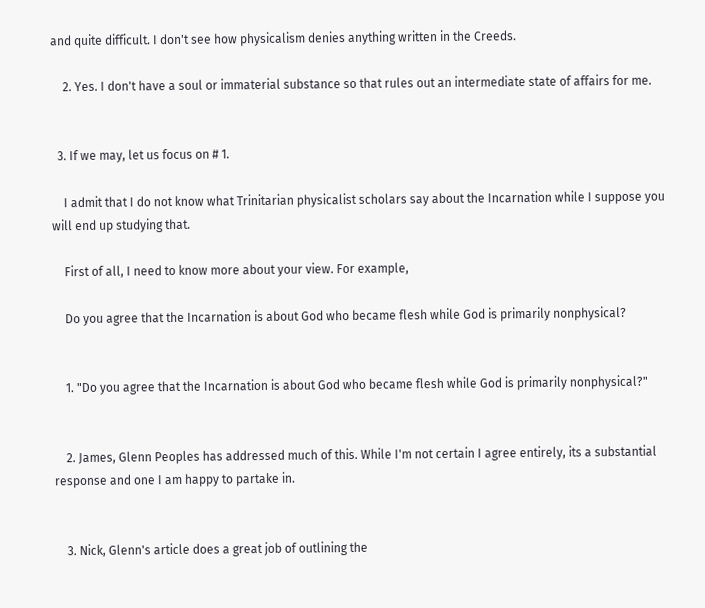and quite difficult. I don't see how physicalism denies anything written in the Creeds.

    2. Yes. I don't have a soul or immaterial substance so that rules out an intermediate state of affairs for me.


  3. If we may, let us focus on # 1.

    I admit that I do not know what Trinitarian physicalist scholars say about the Incarnation while I suppose you will end up studying that.

    First of all, I need to know more about your view. For example,

    Do you agree that the Incarnation is about God who became flesh while God is primarily nonphysical?


    1. "Do you agree that the Incarnation is about God who became flesh while God is primarily nonphysical?"


    2. James, Glenn Peoples has addressed much of this. While I'm not certain I agree entirely, its a substantial response and one I am happy to partake in.


    3. Nick, Glenn's article does a great job of outlining the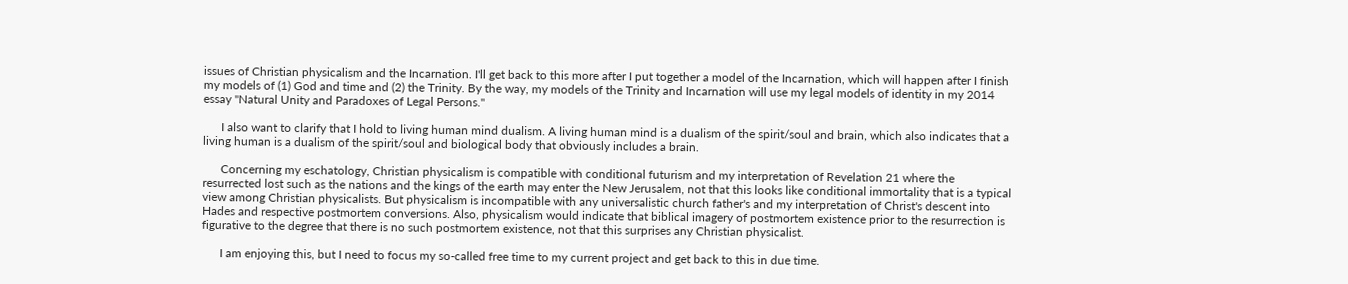issues of Christian physicalism and the Incarnation. I'll get back to this more after I put together a model of the Incarnation, which will happen after I finish my models of (1) God and time and (2) the Trinity. By the way, my models of the Trinity and Incarnation will use my legal models of identity in my 2014 essay "Natural Unity and Paradoxes of Legal Persons."

      I also want to clarify that I hold to living human mind dualism. A living human mind is a dualism of the spirit/soul and brain, which also indicates that a living human is a dualism of the spirit/soul and biological body that obviously includes a brain.

      Concerning my eschatology, Christian physicalism is compatible with conditional futurism and my interpretation of Revelation 21 where the resurrected lost such as the nations and the kings of the earth may enter the New Jerusalem, not that this looks like conditional immortality that is a typical view among Christian physicalists. But physicalism is incompatible with any universalistic church father's and my interpretation of Christ's descent into Hades and respective postmortem conversions. Also, physicalism would indicate that biblical imagery of postmortem existence prior to the resurrection is figurative to the degree that there is no such postmortem existence, not that this surprises any Christian physicalist.

      I am enjoying this, but I need to focus my so-called free time to my current project and get back to this in due time.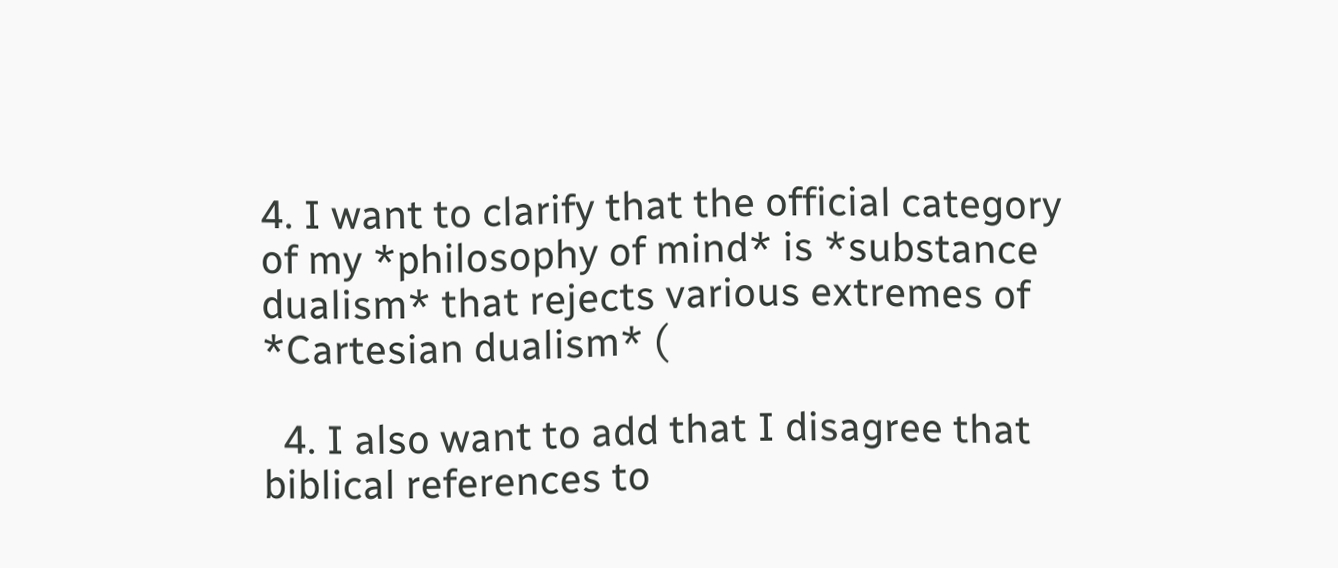4. I want to clarify that the official category of my *philosophy of mind* is *substance dualism* that rejects various extremes of *Cartesian dualism* (

  4. I also want to add that I disagree that biblical references to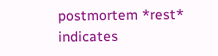postmortem *rest* indicates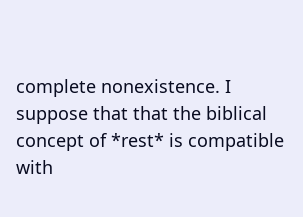complete nonexistence. I suppose that that the biblical concept of *rest* is compatible with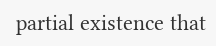partial existence that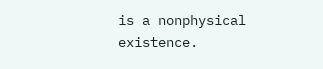is a nonphysical existence.